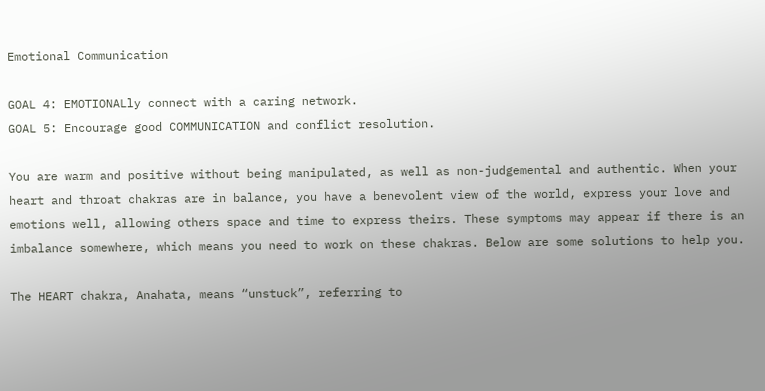Emotional Communication

GOAL 4: EMOTIONALly connect with a caring network.
GOAL 5: Encourage good COMMUNICATION and conflict resolution.

You are warm and positive without being manipulated, as well as non-judgemental and authentic. When your heart and throat chakras are in balance, you have a benevolent view of the world, express your love and emotions well, allowing others space and time to express theirs. These symptoms may appear if there is an imbalance somewhere, which means you need to work on these chakras. Below are some solutions to help you.

The HEART chakra, Anahata, means “unstuck”, referring to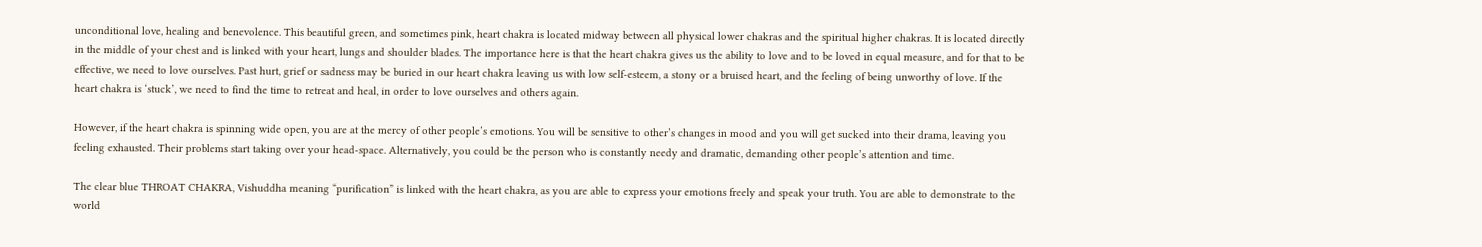unconditional love, healing and benevolence. This beautiful green, and sometimes pink, heart chakra is located midway between all physical lower chakras and the spiritual higher chakras. It is located directly in the middle of your chest and is linked with your heart, lungs and shoulder blades. The importance here is that the heart chakra gives us the ability to love and to be loved in equal measure, and for that to be effective, we need to love ourselves. Past hurt, grief or sadness may be buried in our heart chakra leaving us with low self-esteem, a stony or a bruised heart, and the feeling of being unworthy of love. If the heart chakra is ‘stuck’, we need to find the time to retreat and heal, in order to love ourselves and others again.

However, if the heart chakra is spinning wide open, you are at the mercy of other people’s emotions. You will be sensitive to other’s changes in mood and you will get sucked into their drama, leaving you feeling exhausted. Their problems start taking over your head-space. Alternatively, you could be the person who is constantly needy and dramatic, demanding other people’s attention and time.

The clear blue THROAT CHAKRA, Vishuddha meaning “purification” is linked with the heart chakra, as you are able to express your emotions freely and speak your truth. You are able to demonstrate to the world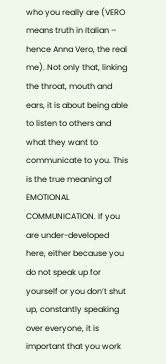who you really are (VERO means truth in Italian – hence Anna Vero, the real me). Not only that, linking the throat, mouth and ears, it is about being able to listen to others and what they want to communicate to you. This is the true meaning of EMOTIONAL COMMUNICATION. If you are under-developed here, either because you do not speak up for yourself or you don’t shut up, constantly speaking over everyone, it is important that you work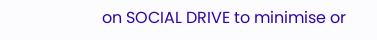on SOCIAL DRIVE to minimise or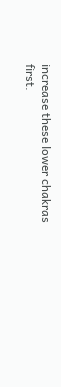increase these lower chakras first.